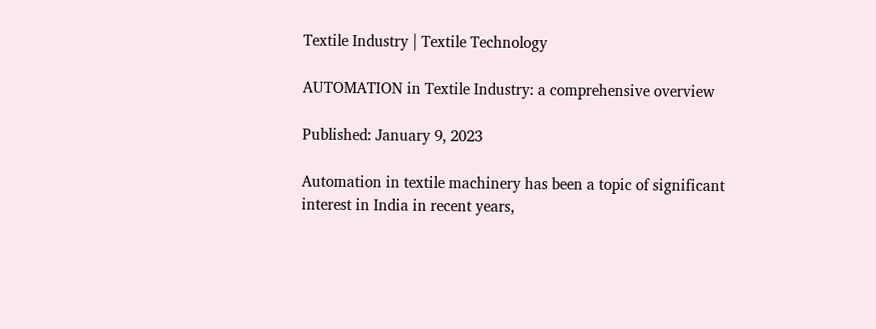Textile Industry | Textile Technology

AUTOMATION in Textile Industry: a comprehensive overview

Published: January 9, 2023

Automation in textile machinery has been a topic of significant interest in India in recent years,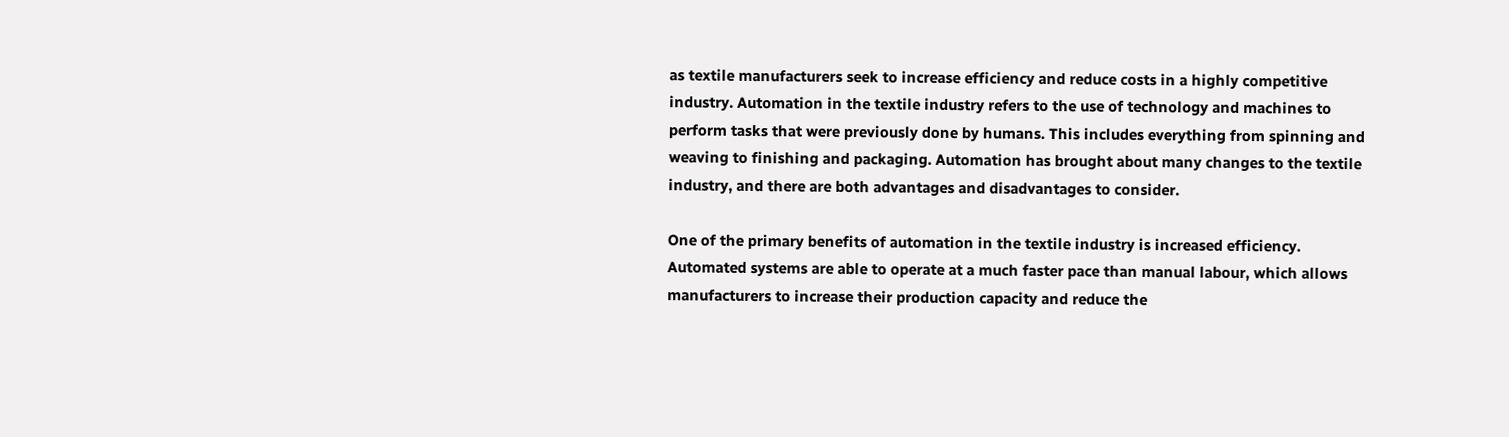as textile manufacturers seek to increase efficiency and reduce costs in a highly competitive industry. Automation in the textile industry refers to the use of technology and machines to perform tasks that were previously done by humans. This includes everything from spinning and weaving to finishing and packaging. Automation has brought about many changes to the textile industry, and there are both advantages and disadvantages to consider.

One of the primary benefits of automation in the textile industry is increased efficiency. Automated systems are able to operate at a much faster pace than manual labour, which allows manufacturers to increase their production capacity and reduce the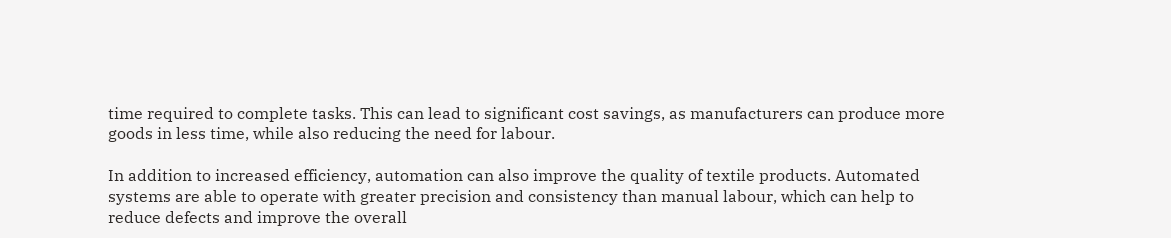time required to complete tasks. This can lead to significant cost savings, as manufacturers can produce more goods in less time, while also reducing the need for labour.

In addition to increased efficiency, automation can also improve the quality of textile products. Automated systems are able to operate with greater precision and consistency than manual labour, which can help to reduce defects and improve the overall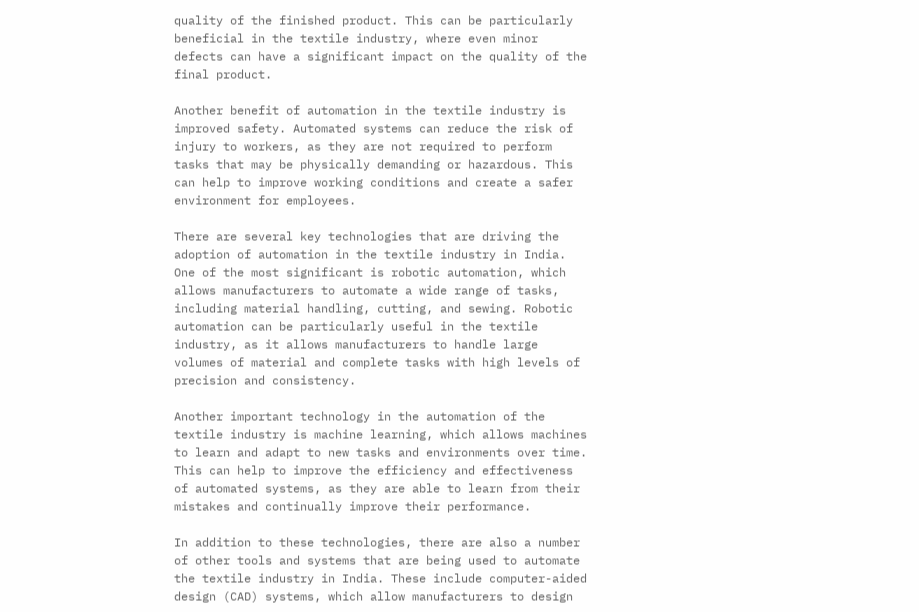quality of the finished product. This can be particularly beneficial in the textile industry, where even minor defects can have a significant impact on the quality of the final product.

Another benefit of automation in the textile industry is improved safety. Automated systems can reduce the risk of injury to workers, as they are not required to perform tasks that may be physically demanding or hazardous. This can help to improve working conditions and create a safer environment for employees.

There are several key technologies that are driving the adoption of automation in the textile industry in India. One of the most significant is robotic automation, which allows manufacturers to automate a wide range of tasks, including material handling, cutting, and sewing. Robotic automation can be particularly useful in the textile industry, as it allows manufacturers to handle large volumes of material and complete tasks with high levels of precision and consistency.

Another important technology in the automation of the textile industry is machine learning, which allows machines to learn and adapt to new tasks and environments over time. This can help to improve the efficiency and effectiveness of automated systems, as they are able to learn from their mistakes and continually improve their performance.

In addition to these technologies, there are also a number of other tools and systems that are being used to automate the textile industry in India. These include computer-aided design (CAD) systems, which allow manufacturers to design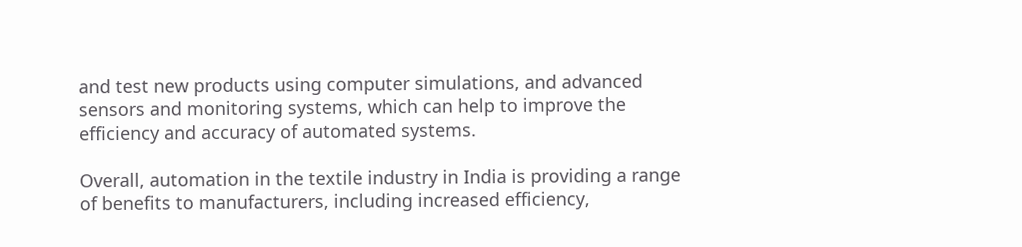and test new products using computer simulations, and advanced sensors and monitoring systems, which can help to improve the efficiency and accuracy of automated systems.

Overall, automation in the textile industry in India is providing a range of benefits to manufacturers, including increased efficiency,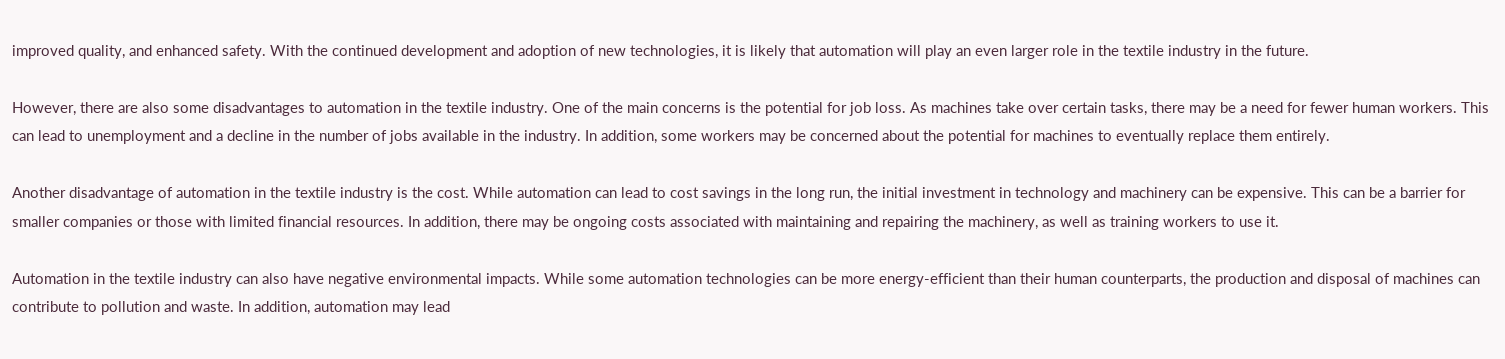improved quality, and enhanced safety. With the continued development and adoption of new technologies, it is likely that automation will play an even larger role in the textile industry in the future.

However, there are also some disadvantages to automation in the textile industry. One of the main concerns is the potential for job loss. As machines take over certain tasks, there may be a need for fewer human workers. This can lead to unemployment and a decline in the number of jobs available in the industry. In addition, some workers may be concerned about the potential for machines to eventually replace them entirely.

Another disadvantage of automation in the textile industry is the cost. While automation can lead to cost savings in the long run, the initial investment in technology and machinery can be expensive. This can be a barrier for smaller companies or those with limited financial resources. In addition, there may be ongoing costs associated with maintaining and repairing the machinery, as well as training workers to use it.

Automation in the textile industry can also have negative environmental impacts. While some automation technologies can be more energy-efficient than their human counterparts, the production and disposal of machines can contribute to pollution and waste. In addition, automation may lead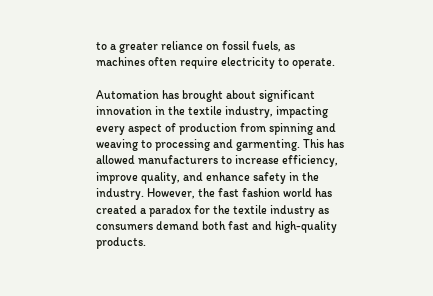to a greater reliance on fossil fuels, as machines often require electricity to operate.

Automation has brought about significant innovation in the textile industry, impacting every aspect of production from spinning and weaving to processing and garmenting. This has allowed manufacturers to increase efficiency, improve quality, and enhance safety in the industry. However, the fast fashion world has created a paradox for the textile industry as consumers demand both fast and high-quality products.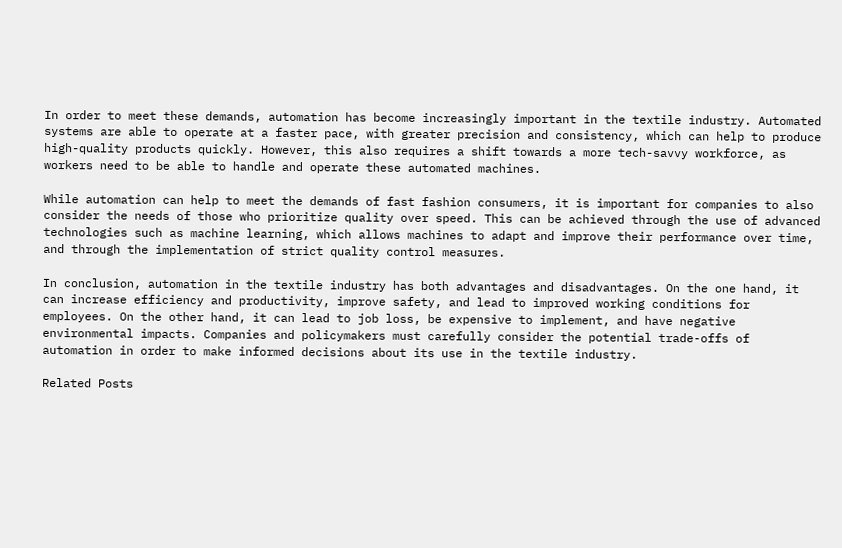In order to meet these demands, automation has become increasingly important in the textile industry. Automated systems are able to operate at a faster pace, with greater precision and consistency, which can help to produce high-quality products quickly. However, this also requires a shift towards a more tech-savvy workforce, as workers need to be able to handle and operate these automated machines.

While automation can help to meet the demands of fast fashion consumers, it is important for companies to also consider the needs of those who prioritize quality over speed. This can be achieved through the use of advanced technologies such as machine learning, which allows machines to adapt and improve their performance over time, and through the implementation of strict quality control measures.

In conclusion, automation in the textile industry has both advantages and disadvantages. On the one hand, it can increase efficiency and productivity, improve safety, and lead to improved working conditions for employees. On the other hand, it can lead to job loss, be expensive to implement, and have negative environmental impacts. Companies and policymakers must carefully consider the potential trade-offs of automation in order to make informed decisions about its use in the textile industry.

Related Posts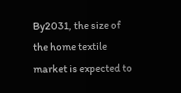By2031, the size of the home textile market is expected to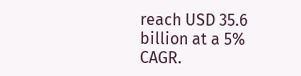reach USD 35.6 billion at a 5% CAGR.